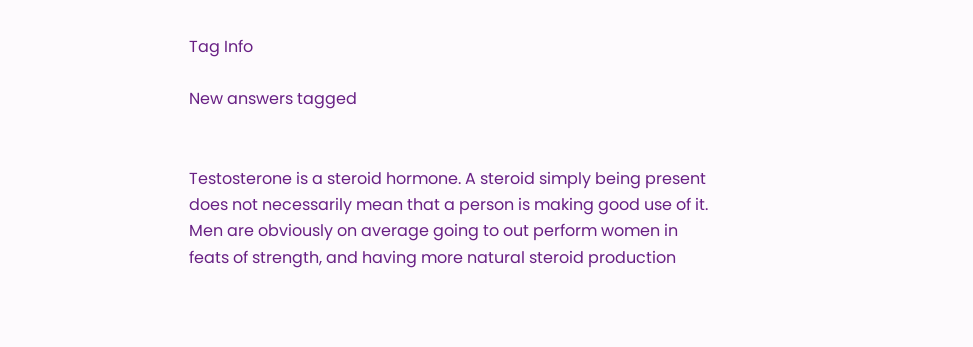Tag Info

New answers tagged


Testosterone is a steroid hormone. A steroid simply being present does not necessarily mean that a person is making good use of it. Men are obviously on average going to out perform women in feats of strength, and having more natural steroid production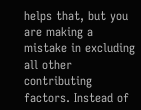helps that, but you are making a mistake in excluding all other contributing factors. Instead of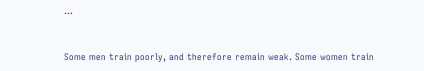...


Some men train poorly, and therefore remain weak. Some women train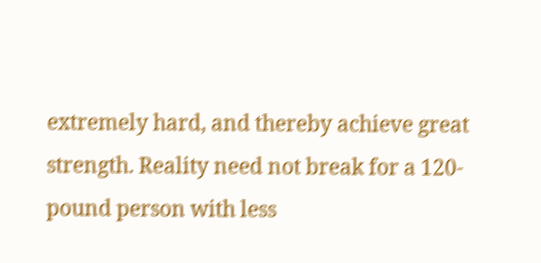extremely hard, and thereby achieve great strength. Reality need not break for a 120-pound person with less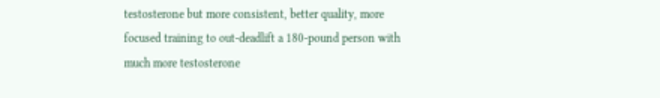testosterone but more consistent, better quality, more focused training to out-deadlift a 180-pound person with much more testosterone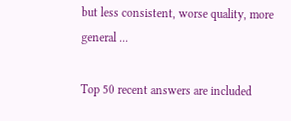but less consistent, worse quality, more general ...

Top 50 recent answers are included